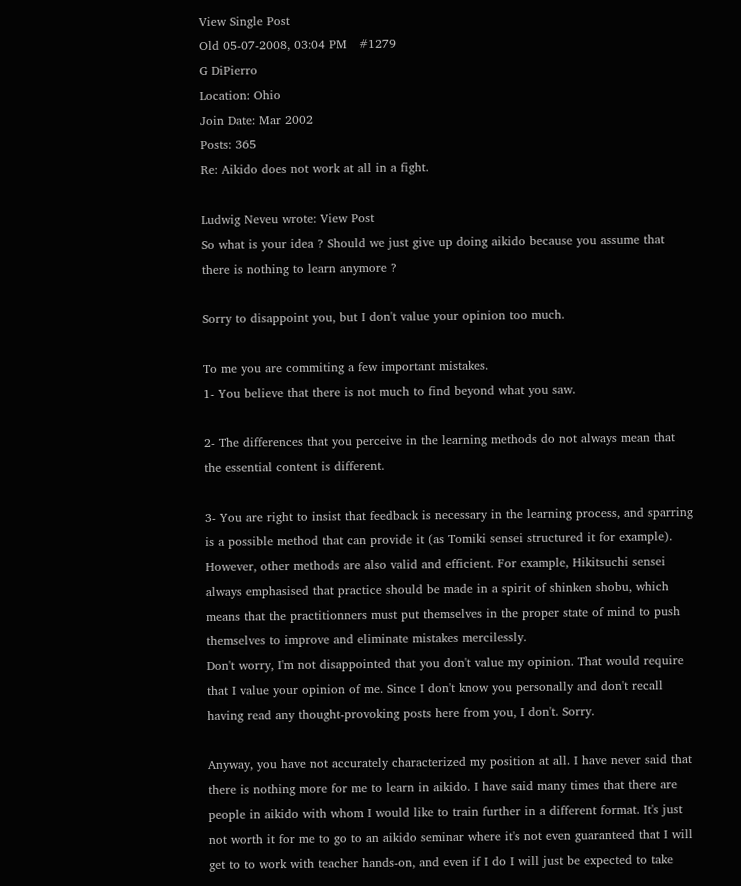View Single Post
Old 05-07-2008, 03:04 PM   #1279
G DiPierro
Location: Ohio
Join Date: Mar 2002
Posts: 365
Re: Aikido does not work at all in a fight.

Ludwig Neveu wrote: View Post
So what is your idea ? Should we just give up doing aikido because you assume that there is nothing to learn anymore ?

Sorry to disappoint you, but I don't value your opinion too much.

To me you are commiting a few important mistakes.
1- You believe that there is not much to find beyond what you saw.

2- The differences that you perceive in the learning methods do not always mean that the essential content is different.

3- You are right to insist that feedback is necessary in the learning process, and sparring is a possible method that can provide it (as Tomiki sensei structured it for example). However, other methods are also valid and efficient. For example, Hikitsuchi sensei always emphasised that practice should be made in a spirit of shinken shobu, which means that the practitionners must put themselves in the proper state of mind to push themselves to improve and eliminate mistakes mercilessly.
Don't worry, I'm not disappointed that you don't value my opinion. That would require that I value your opinion of me. Since I don't know you personally and don't recall having read any thought-provoking posts here from you, I don't. Sorry.

Anyway, you have not accurately characterized my position at all. I have never said that there is nothing more for me to learn in aikido. I have said many times that there are people in aikido with whom I would like to train further in a different format. It's just not worth it for me to go to an aikido seminar where it's not even guaranteed that I will get to to work with teacher hands-on, and even if I do I will just be expected to take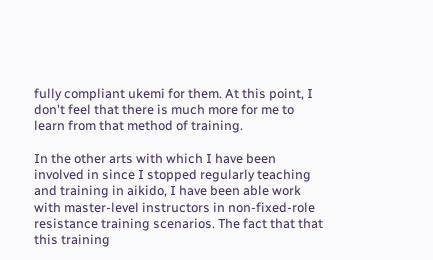fully compliant ukemi for them. At this point, I don't feel that there is much more for me to learn from that method of training.

In the other arts with which I have been involved in since I stopped regularly teaching and training in aikido, I have been able work with master-level instructors in non-fixed-role resistance training scenarios. The fact that that this training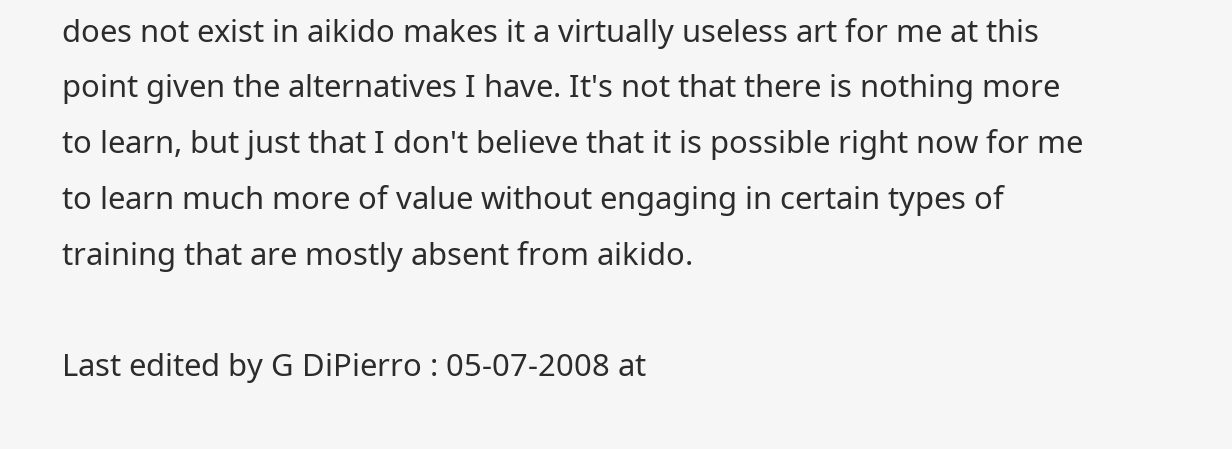does not exist in aikido makes it a virtually useless art for me at this point given the alternatives I have. It's not that there is nothing more to learn, but just that I don't believe that it is possible right now for me to learn much more of value without engaging in certain types of training that are mostly absent from aikido.

Last edited by G DiPierro : 05-07-2008 at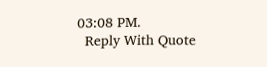03:08 PM.
  Reply With Quote